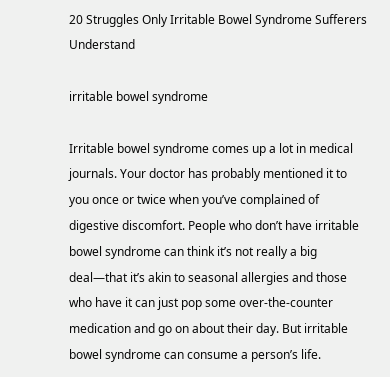20 Struggles Only Irritable Bowel Syndrome Sufferers Understand

irritable bowel syndrome

Irritable bowel syndrome comes up a lot in medical journals. Your doctor has probably mentioned it to you once or twice when you’ve complained of digestive discomfort. People who don’t have irritable bowel syndrome can think it’s not really a big deal—that it’s akin to seasonal allergies and those who have it can just pop some over-the-counter medication and go on about their day. But irritable bowel syndrome can consume a person’s life.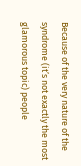Because of the very nature of the syndrome (it’s not exactly the most glamorous topic) people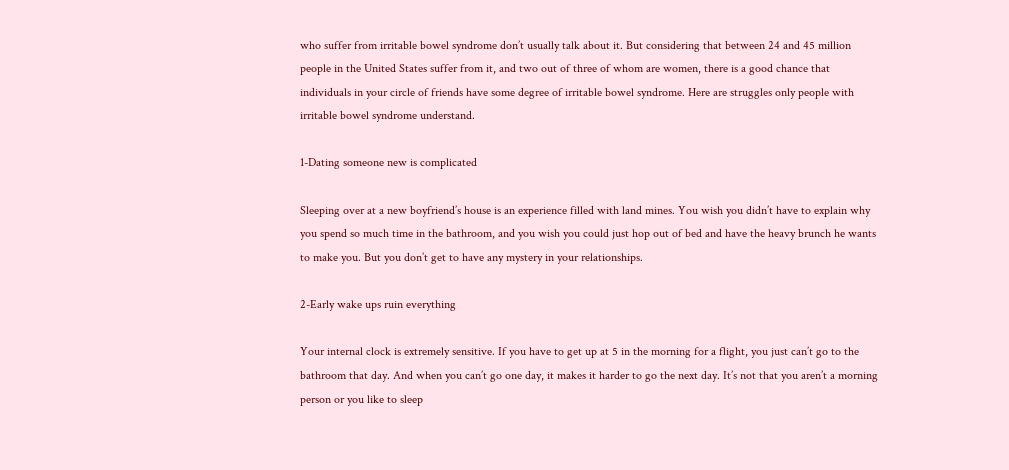who suffer from irritable bowel syndrome don’t usually talk about it. But considering that between 24 and 45 million people in the United States suffer from it, and two out of three of whom are women, there is a good chance that individuals in your circle of friends have some degree of irritable bowel syndrome. Here are struggles only people with irritable bowel syndrome understand.

1-Dating someone new is complicated

Sleeping over at a new boyfriend’s house is an experience filled with land mines. You wish you didn’t have to explain why you spend so much time in the bathroom, and you wish you could just hop out of bed and have the heavy brunch he wants to make you. But you don’t get to have any mystery in your relationships.

2-Early wake ups ruin everything

Your internal clock is extremely sensitive. If you have to get up at 5 in the morning for a flight, you just can’t go to the bathroom that day. And when you can’t go one day, it makes it harder to go the next day. It’s not that you aren’t a morning person or you like to sleep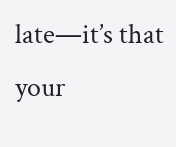late—it’s that your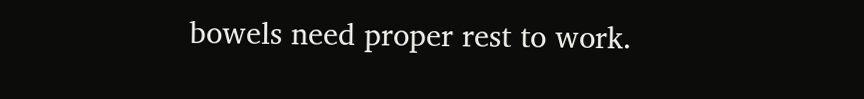bowels need proper rest to work.